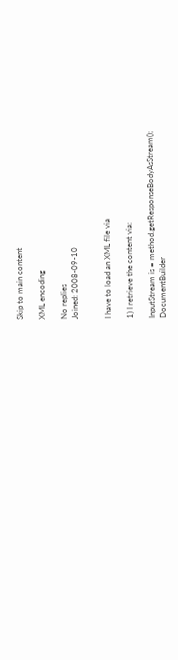Skip to main content

XML encoding

No replies
Joined: 2008-09-10


I have to load an XML file via

1) I retrieve the content via:

InputStream is = method.getResponseBodyAsStream();
DocumentBuilder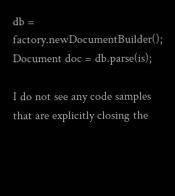db = factory.newDocumentBuilder();
Document doc = db.parse(is);

I do not see any code samples that are explicitly closing the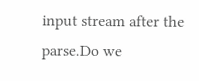input stream after the parse.Do we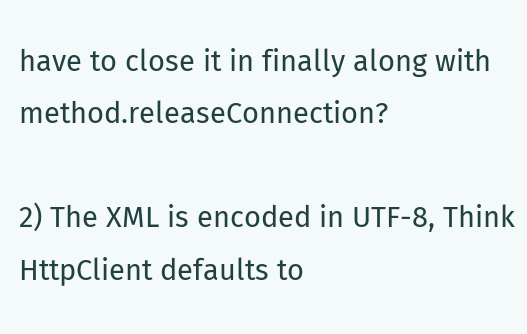have to close it in finally along with method.releaseConnection?

2) The XML is encoded in UTF-8, Think HttpClient defaults to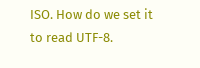ISO. How do we set it to read UTF-8.